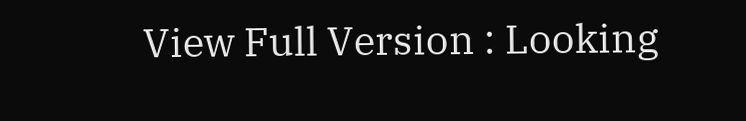View Full Version : Looking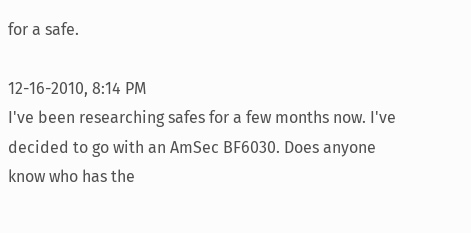for a safe.

12-16-2010, 8:14 PM
I've been researching safes for a few months now. I've decided to go with an AmSec BF6030. Does anyone know who has the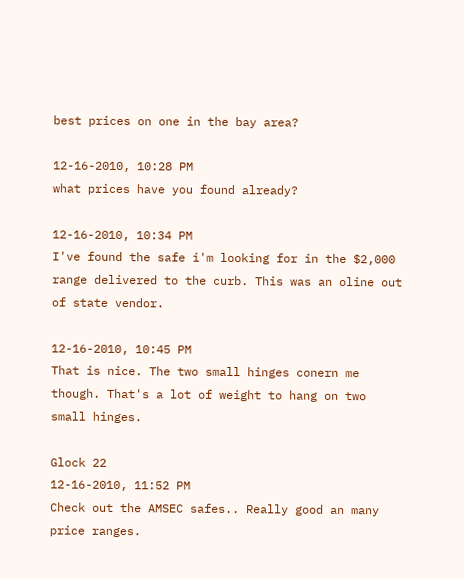best prices on one in the bay area?

12-16-2010, 10:28 PM
what prices have you found already?

12-16-2010, 10:34 PM
I've found the safe i'm looking for in the $2,000 range delivered to the curb. This was an oline out of state vendor.

12-16-2010, 10:45 PM
That is nice. The two small hinges conern me though. That's a lot of weight to hang on two small hinges.

Glock 22
12-16-2010, 11:52 PM
Check out the AMSEC safes.. Really good an many price ranges.